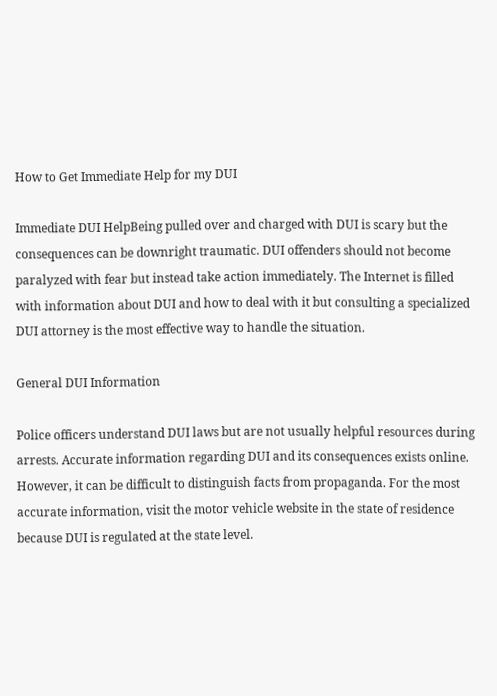How to Get Immediate Help for my DUI

Immediate DUI HelpBeing pulled over and charged with DUI is scary but the consequences can be downright traumatic. DUI offenders should not become paralyzed with fear but instead take action immediately. The Internet is filled with information about DUI and how to deal with it but consulting a specialized DUI attorney is the most effective way to handle the situation.

General DUI Information

Police officers understand DUI laws but are not usually helpful resources during arrests. Accurate information regarding DUI and its consequences exists online. However, it can be difficult to distinguish facts from propaganda. For the most accurate information, visit the motor vehicle website in the state of residence because DUI is regulated at the state level.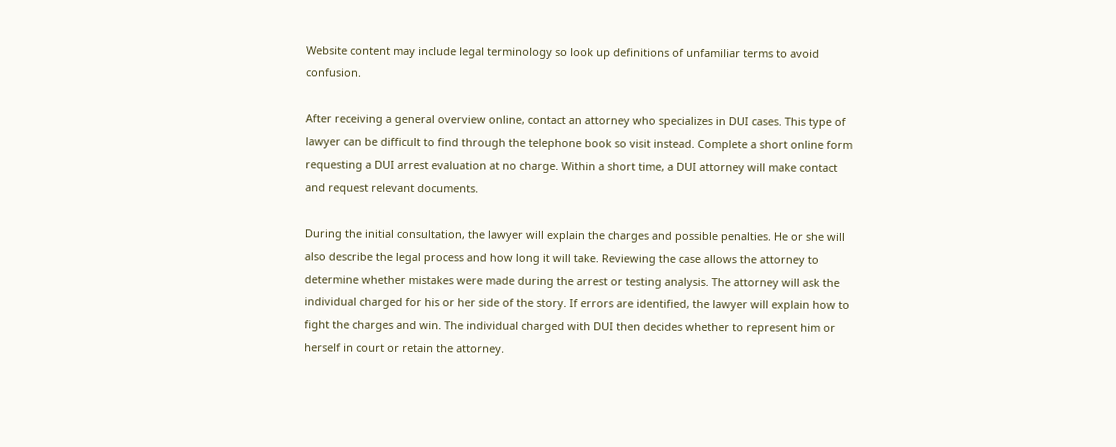Website content may include legal terminology so look up definitions of unfamiliar terms to avoid confusion.

After receiving a general overview online, contact an attorney who specializes in DUI cases. This type of lawyer can be difficult to find through the telephone book so visit instead. Complete a short online form requesting a DUI arrest evaluation at no charge. Within a short time, a DUI attorney will make contact and request relevant documents.

During the initial consultation, the lawyer will explain the charges and possible penalties. He or she will also describe the legal process and how long it will take. Reviewing the case allows the attorney to determine whether mistakes were made during the arrest or testing analysis. The attorney will ask the individual charged for his or her side of the story. If errors are identified, the lawyer will explain how to fight the charges and win. The individual charged with DUI then decides whether to represent him or herself in court or retain the attorney.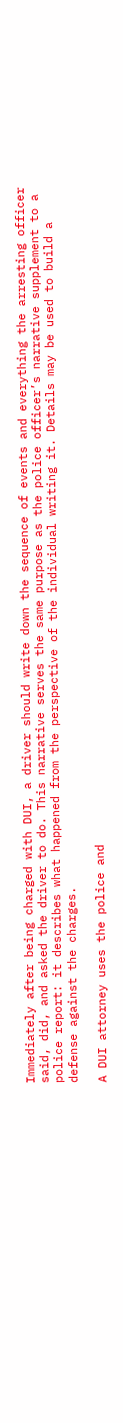Immediately after being charged with DUI, a driver should write down the sequence of events and everything the arresting officer said, did, and asked the driver to do. This narrative serves the same purpose as the police officer’s narrative supplement to a police report: it describes what happened from the perspective of the individual writing it. Details may be used to build a defense against the charges.

A DUI attorney uses the police and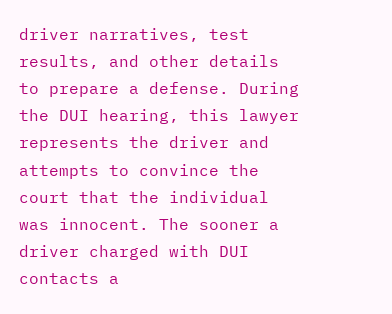driver narratives, test results, and other details to prepare a defense. During the DUI hearing, this lawyer represents the driver and attempts to convince the court that the individual was innocent. The sooner a driver charged with DUI contacts a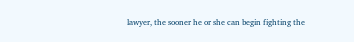lawyer, the sooner he or she can begin fighting the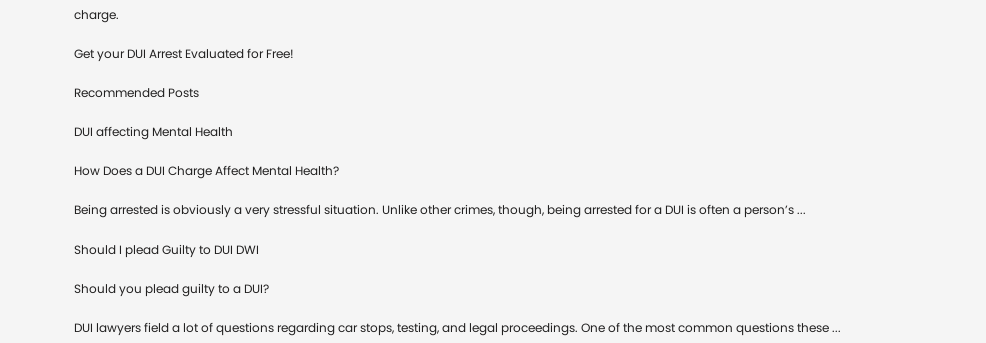charge.

Get your DUI Arrest Evaluated for Free!

Recommended Posts

DUI affecting Mental Health

How Does a DUI Charge Affect Mental Health?

Being arrested is obviously a very stressful situation. Unlike other crimes, though, being arrested for a DUI is often a person’s ...

Should I plead Guilty to DUI DWI

Should you plead guilty to a DUI?

DUI lawyers field a lot of questions regarding car stops, testing, and legal proceedings. One of the most common questions these ...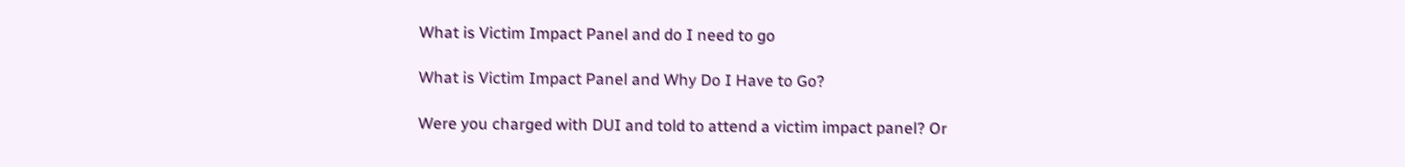What is Victim Impact Panel and do I need to go

What is Victim Impact Panel and Why Do I Have to Go?

Were you charged with DUI and told to attend a victim impact panel? Or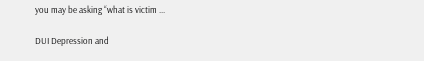you may be asking “what is victim ...

DUI Depression and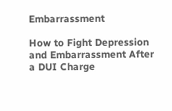Embarrassment

How to Fight Depression and Embarrassment After a DUI Charge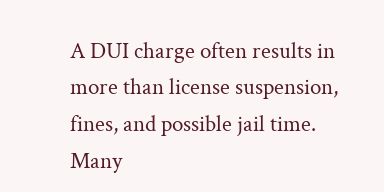A DUI charge often results in more than license suspension, fines, and possible jail time. Many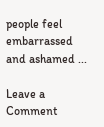people feel embarrassed and ashamed ...

Leave a Comment